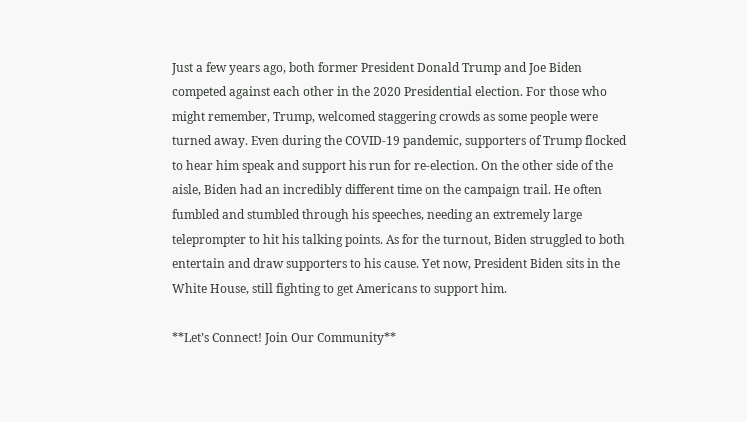Just a few years ago, both former President Donald Trump and Joe Biden competed against each other in the 2020 Presidential election. For those who might remember, Trump, welcomed staggering crowds as some people were turned away. Even during the COVID-19 pandemic, supporters of Trump flocked to hear him speak and support his run for re-election. On the other side of the aisle, Biden had an incredibly different time on the campaign trail. He often fumbled and stumbled through his speeches, needing an extremely large teleprompter to hit his talking points. As for the turnout, Biden struggled to both entertain and draw supporters to his cause. Yet now, President Biden sits in the White House, still fighting to get Americans to support him.

**Let’s Connect! Join Our Community**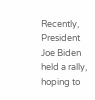Recently, President Joe Biden held a rally, hoping to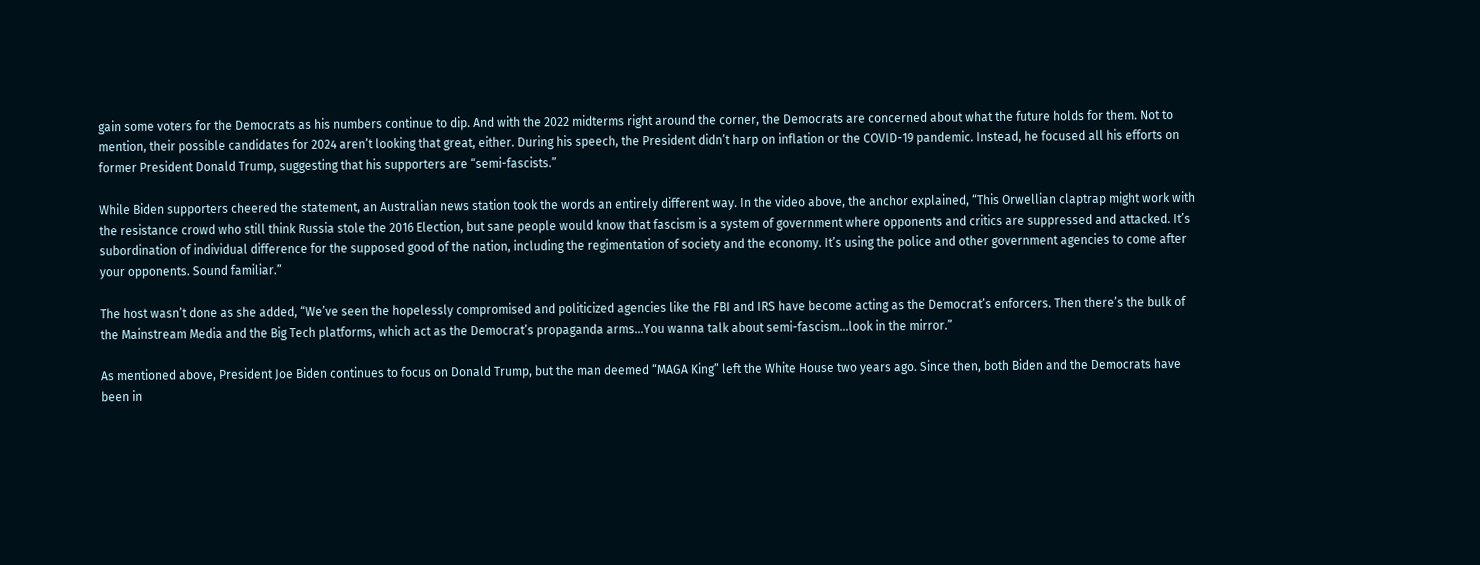gain some voters for the Democrats as his numbers continue to dip. And with the 2022 midterms right around the corner, the Democrats are concerned about what the future holds for them. Not to mention, their possible candidates for 2024 aren’t looking that great, either. During his speech, the President didn’t harp on inflation or the COVID-19 pandemic. Instead, he focused all his efforts on former President Donald Trump, suggesting that his supporters are “semi-fascists.”

While Biden supporters cheered the statement, an Australian news station took the words an entirely different way. In the video above, the anchor explained, “This Orwellian claptrap might work with the resistance crowd who still think Russia stole the 2016 Election, but sane people would know that fascism is a system of government where opponents and critics are suppressed and attacked. It’s subordination of individual difference for the supposed good of the nation, including the regimentation of society and the economy. It’s using the police and other government agencies to come after your opponents. Sound familiar.”

The host wasn’t done as she added, “We’ve seen the hopelessly compromised and politicized agencies like the FBI and IRS have become acting as the Democrat’s enforcers. Then there’s the bulk of the Mainstream Media and the Big Tech platforms, which act as the Democrat’s propaganda arms…You wanna talk about semi-fascism…look in the mirror.”

As mentioned above, President Joe Biden continues to focus on Donald Trump, but the man deemed “MAGA King” left the White House two years ago. Since then, both Biden and the Democrats have been in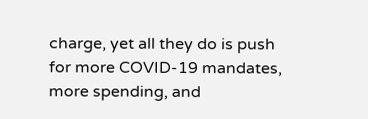charge, yet all they do is push for more COVID-19 mandates, more spending, and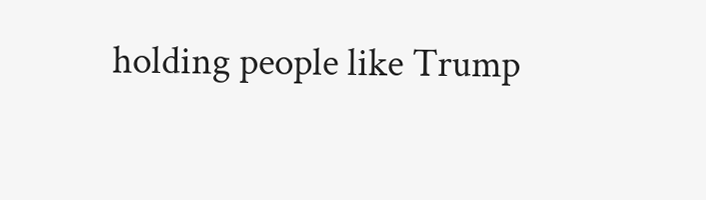holding people like Trump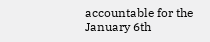accountable for the January 6th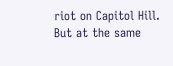riot on Capitol Hill. But at the same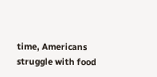time, Americans struggle with food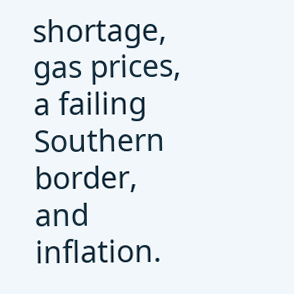shortage, gas prices, a failing Southern border, and inflation.